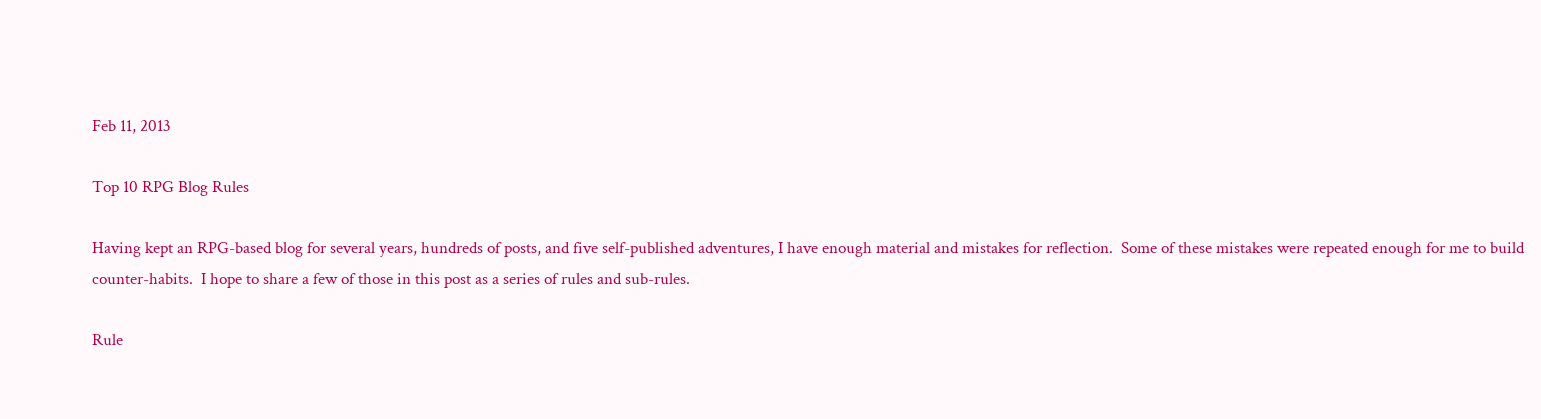Feb 11, 2013

Top 10 RPG Blog Rules

Having kept an RPG-based blog for several years, hundreds of posts, and five self-published adventures, I have enough material and mistakes for reflection.  Some of these mistakes were repeated enough for me to build counter-habits.  I hope to share a few of those in this post as a series of rules and sub-rules.

Rule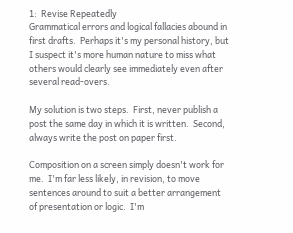1:  Revise Repeatedly
Grammatical errors and logical fallacies abound in first drafts.  Perhaps it's my personal history, but I suspect it's more human nature to miss what others would clearly see immediately even after several read-overs.

My solution is two steps.  First, never publish a post the same day in which it is written.  Second, always write the post on paper first.

Composition on a screen simply doesn't work for me.  I'm far less likely, in revision, to move sentences around to suit a better arrangement of presentation or logic.  I'm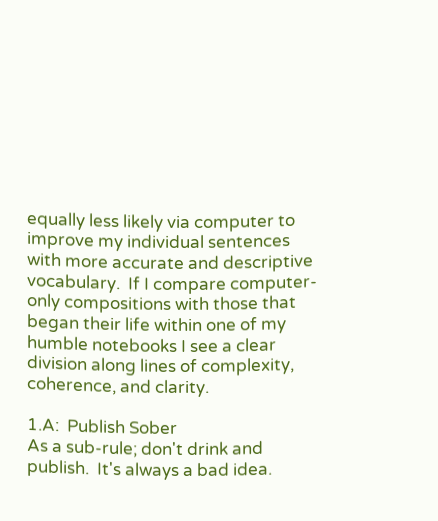equally less likely via computer to improve my individual sentences with more accurate and descriptive vocabulary.  If I compare computer-only compositions with those that began their life within one of my humble notebooks I see a clear division along lines of complexity, coherence, and clarity.

1.A:  Publish Sober
As a sub-rule; don't drink and publish.  It's always a bad idea.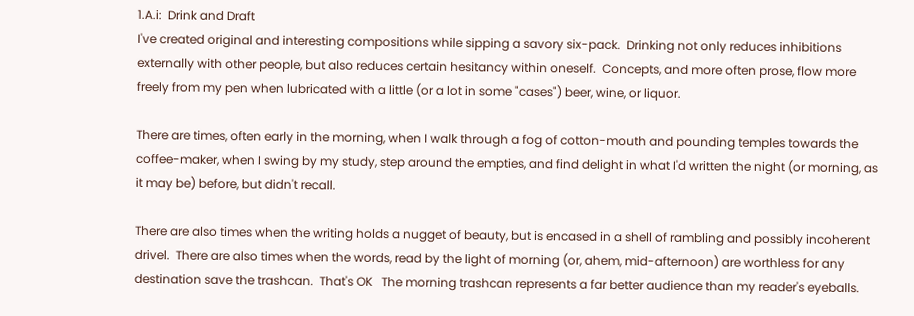1.A.i:  Drink and Draft
I've created original and interesting compositions while sipping a savory six-pack.  Drinking not only reduces inhibitions externally with other people, but also reduces certain hesitancy within oneself.  Concepts, and more often prose, flow more freely from my pen when lubricated with a little (or a lot in some "cases") beer, wine, or liquor.

There are times, often early in the morning, when I walk through a fog of cotton-mouth and pounding temples towards the coffee-maker, when I swing by my study, step around the empties, and find delight in what I'd written the night (or morning, as it may be) before, but didn't recall.

There are also times when the writing holds a nugget of beauty, but is encased in a shell of rambling and possibly incoherent drivel.  There are also times when the words, read by the light of morning (or, ahem, mid-afternoon) are worthless for any destination save the trashcan.  That's OK   The morning trashcan represents a far better audience than my reader's eyeballs.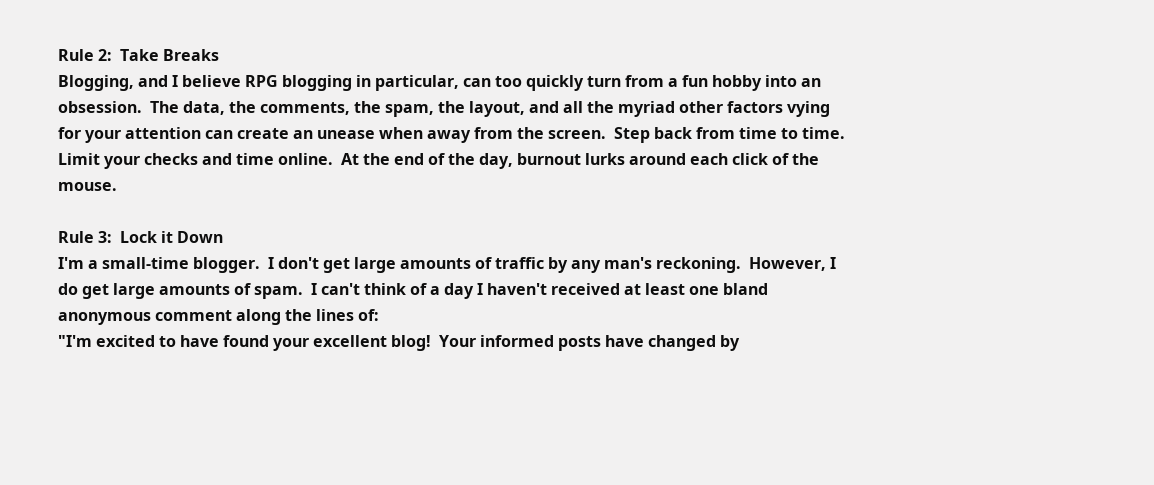Rule 2:  Take Breaks
Blogging, and I believe RPG blogging in particular, can too quickly turn from a fun hobby into an obsession.  The data, the comments, the spam, the layout, and all the myriad other factors vying for your attention can create an unease when away from the screen.  Step back from time to time.  Limit your checks and time online.  At the end of the day, burnout lurks around each click of the mouse.

Rule 3:  Lock it Down
I'm a small-time blogger.  I don't get large amounts of traffic by any man's reckoning.  However, I do get large amounts of spam.  I can't think of a day I haven't received at least one bland anonymous comment along the lines of:
"I'm excited to have found your excellent blog!  Your informed posts have changed by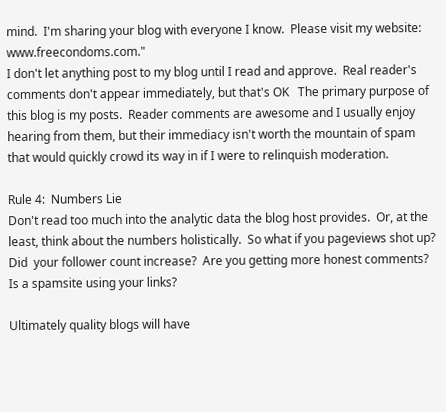mind.  I'm sharing your blog with everyone I know.  Please visit my website:  www.freecondoms.com."
I don't let anything post to my blog until I read and approve.  Real reader's comments don't appear immediately, but that's OK   The primary purpose of this blog is my posts.  Reader comments are awesome and I usually enjoy hearing from them, but their immediacy isn't worth the mountain of spam that would quickly crowd its way in if I were to relinquish moderation.

Rule 4:  Numbers Lie
Don't read too much into the analytic data the blog host provides.  Or, at the least, think about the numbers holistically.  So what if you pageviews shot up?  Did  your follower count increase?  Are you getting more honest comments?  Is a spamsite using your links?

Ultimately quality blogs will have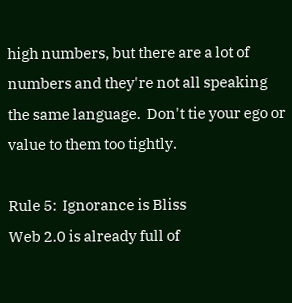high numbers, but there are a lot of numbers and they're not all speaking the same language.  Don't tie your ego or value to them too tightly.

Rule 5:  Ignorance is Bliss
Web 2.0 is already full of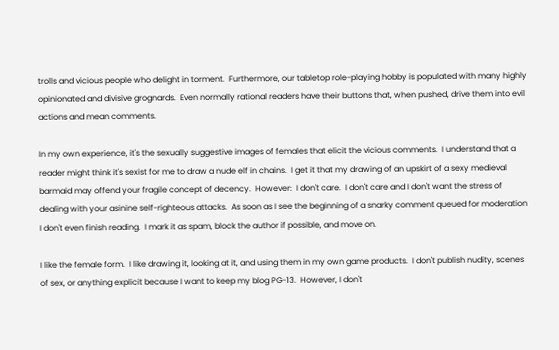trolls and vicious people who delight in torment.  Furthermore, our tabletop role-playing hobby is populated with many highly opinionated and divisive grognards.  Even normally rational readers have their buttons that, when pushed, drive them into evil actions and mean comments.

In my own experience, it's the sexually suggestive images of females that elicit the vicious comments.  I understand that a reader might think it's sexist for me to draw a nude elf in chains.  I get it that my drawing of an upskirt of a sexy medieval barmaid may offend your fragile concept of decency.  However:  I don't care.  I don't care and I don't want the stress of dealing with your asinine self-righteous attacks.  As soon as I see the beginning of a snarky comment queued for moderation  I don't even finish reading.  I mark it as spam, block the author if possible, and move on.

I like the female form.  I like drawing it, looking at it, and using them in my own game products.  I don't publish nudity, scenes of sex, or anything explicit because I want to keep my blog PG-13.  However, I don't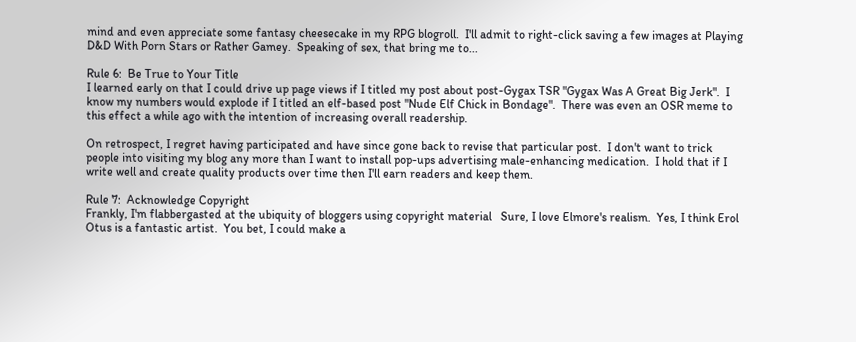mind and even appreciate some fantasy cheesecake in my RPG blogroll.  I'll admit to right-click saving a few images at Playing D&D With Porn Stars or Rather Gamey.  Speaking of sex, that bring me to...

Rule 6:  Be True to Your Title
I learned early on that I could drive up page views if I titled my post about post-Gygax TSR "Gygax Was A Great Big Jerk".  I know my numbers would explode if I titled an elf-based post "Nude Elf Chick in Bondage".  There was even an OSR meme to this effect a while ago with the intention of increasing overall readership.

On retrospect, I regret having participated and have since gone back to revise that particular post.  I don't want to trick people into visiting my blog any more than I want to install pop-ups advertising male-enhancing medication.  I hold that if I write well and create quality products over time then I'll earn readers and keep them.

Rule 7:  Acknowledge Copyright
Frankly, I'm flabbergasted at the ubiquity of bloggers using copyright material   Sure, I love Elmore's realism.  Yes, I think Erol Otus is a fantastic artist.  You bet, I could make a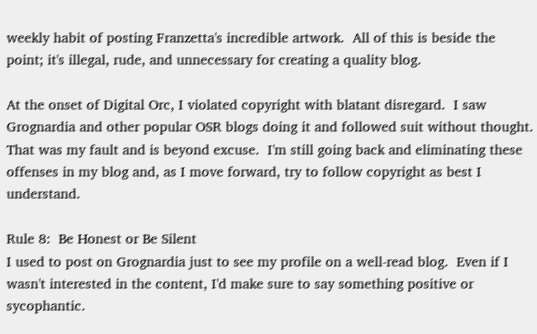weekly habit of posting Franzetta's incredible artwork.  All of this is beside the point; it's illegal, rude, and unnecessary for creating a quality blog.

At the onset of Digital Orc, I violated copyright with blatant disregard.  I saw Grognardia and other popular OSR blogs doing it and followed suit without thought.  That was my fault and is beyond excuse.  I'm still going back and eliminating these offenses in my blog and, as I move forward, try to follow copyright as best I understand.

Rule 8:  Be Honest or Be Silent
I used to post on Grognardia just to see my profile on a well-read blog.  Even if I wasn't interested in the content, I'd make sure to say something positive or sycophantic.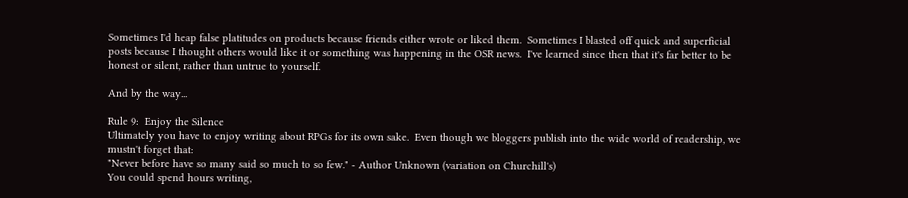Sometimes I'd heap false platitudes on products because friends either wrote or liked them.  Sometimes I blasted off quick and superficial posts because I thought others would like it or something was happening in the OSR news.  I've learned since then that it's far better to be honest or silent, rather than untrue to yourself.

And by the way...

Rule 9:  Enjoy the Silence
Ultimately you have to enjoy writing about RPGs for its own sake.  Even though we bloggers publish into the wide world of readership, we mustn't forget that:
"Never before have so many said so much to so few." - Author Unknown (variation on Churchill's)
You could spend hours writing,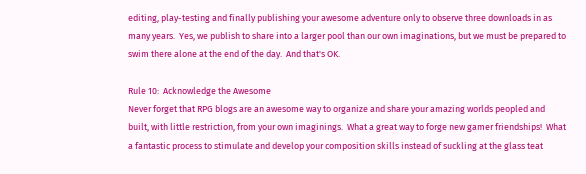editing, play-testing and finally publishing your awesome adventure only to observe three downloads in as many years.  Yes, we publish to share into a larger pool than our own imaginations, but we must be prepared to swim there alone at the end of the day.  And that's OK.

Rule 10:  Acknowledge the Awesome
Never forget that RPG blogs are an awesome way to organize and share your amazing worlds peopled and built, with little restriction, from your own imaginings.  What a great way to forge new gamer friendships!  What a fantastic process to stimulate and develop your composition skills instead of suckling at the glass teat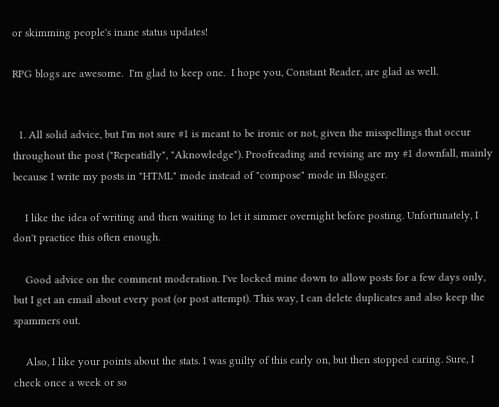or skimming people's inane status updates!

RPG blogs are awesome.  I'm glad to keep one.  I hope you, Constant Reader, are glad as well.


  1. All solid advice, but I'm not sure #1 is meant to be ironic or not, given the misspellings that occur throughout the post ("Repeatidly", "Aknowledge"). Proofreading and revising are my #1 downfall, mainly because I write my posts in "HTML" mode instead of "compose" mode in Blogger.

    I like the idea of writing and then waiting to let it simmer overnight before posting. Unfortunately, I don't practice this often enough.

    Good advice on the comment moderation. I've locked mine down to allow posts for a few days only, but I get an email about every post (or post attempt). This way, I can delete duplicates and also keep the spammers out.

    Also, I like your points about the stats. I was guilty of this early on, but then stopped caring. Sure, I check once a week or so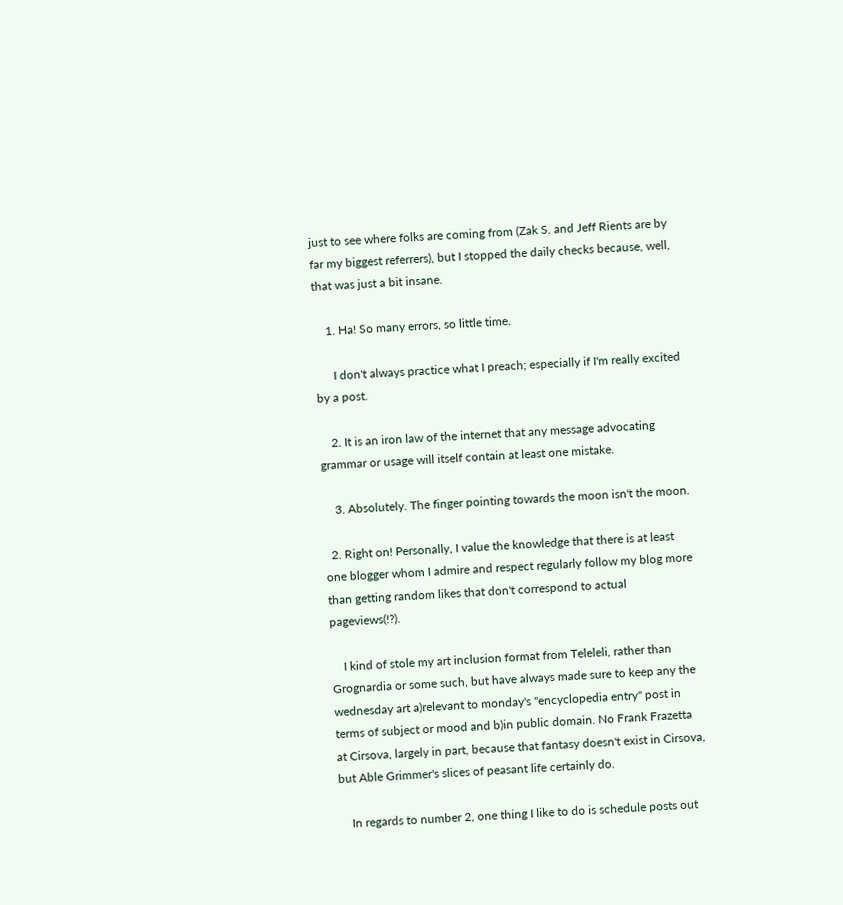just to see where folks are coming from (Zak S. and Jeff Rients are by far my biggest referrers), but I stopped the daily checks because, well, that was just a bit insane.

    1. Ha! So many errors, so little time.

      I don't always practice what I preach; especially if I'm really excited by a post.

    2. It is an iron law of the internet that any message advocating grammar or usage will itself contain at least one mistake.

    3. Absolutely. The finger pointing towards the moon isn't the moon.

  2. Right on! Personally, I value the knowledge that there is at least one blogger whom I admire and respect regularly follow my blog more than getting random likes that don't correspond to actual pageviews(!?).

    I kind of stole my art inclusion format from Teleleli, rather than Grognardia or some such, but have always made sure to keep any the wednesday art a)relevant to monday's "encyclopedia entry" post in terms of subject or mood and b)in public domain. No Frank Frazetta at Cirsova, largely in part, because that fantasy doesn't exist in Cirsova, but Able Grimmer's slices of peasant life certainly do.

    In regards to number 2, one thing I like to do is schedule posts out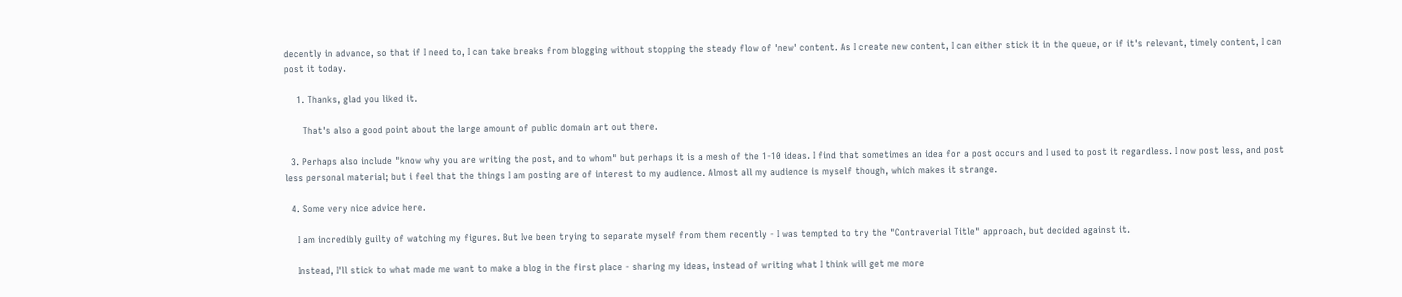decently in advance, so that if I need to, I can take breaks from blogging without stopping the steady flow of 'new' content. As I create new content, I can either stick it in the queue, or if it's relevant, timely content, I can post it today.

    1. Thanks, glad you liked it.

      That's also a good point about the large amount of public domain art out there.

  3. Perhaps also include "know why you are writing the post, and to whom" but perhaps it is a mesh of the 1-10 ideas. I find that sometimes an idea for a post occurs and I used to post it regardless. I now post less, and post less personal material; but i feel that the things I am posting are of interest to my audience. Almost all my audience is myself though, which makes it strange.

  4. Some very nice advice here.

    I am incredibly guilty of watching my figures. But Ive been trying to separate myself from them recently - I was tempted to try the "Contraverial Title" approach, but decided against it.

    Instead, I'll stick to what made me want to make a blog in the first place - sharing my ideas, instead of writing what I think will get me more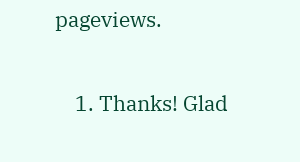pageviews.

    1. Thanks! Glad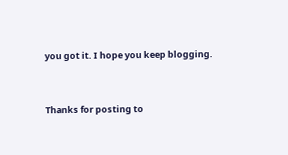you got it. I hope you keep blogging.


Thanks for posting to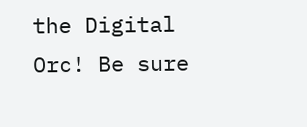the Digital Orc! Be sure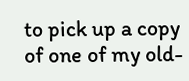to pick up a copy of one of my old-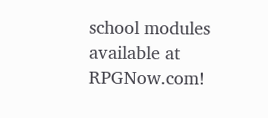school modules available at RPGNow.com!